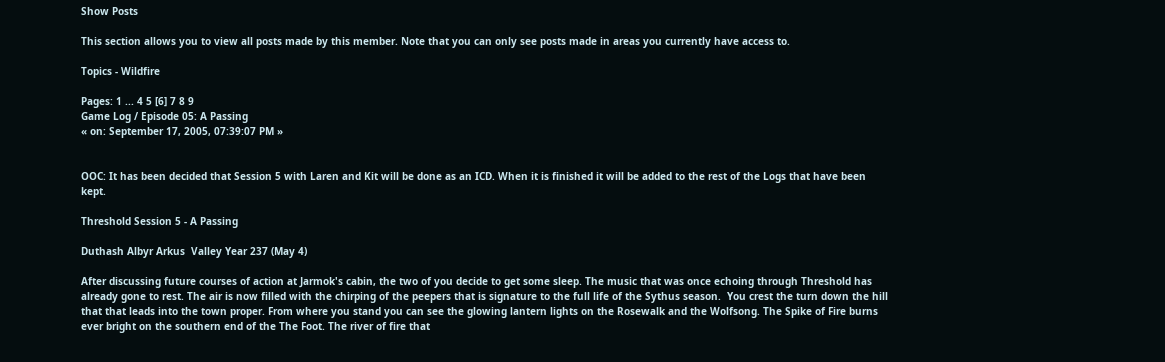Show Posts

This section allows you to view all posts made by this member. Note that you can only see posts made in areas you currently have access to.

Topics - Wildfire

Pages: 1 ... 4 5 [6] 7 8 9
Game Log / Episode 05: A Passing
« on: September 17, 2005, 07:39:07 PM »


OOC: It has been decided that Session 5 with Laren and Kit will be done as an ICD. When it is finished it will be added to the rest of the Logs that have been kept.

Threshold Session 5 - A Passing

Duthash Albyr Arkus  Valley Year 237 (May 4)

After discussing future courses of action at Jarmok's cabin, the two of you decide to get some sleep. The music that was once echoing through Threshold has already gone to rest. The air is now filled with the chirping of the peepers that is signature to the full life of the Sythus season.  You crest the turn down the hill that that leads into the town proper. From where you stand you can see the glowing lantern lights on the Rosewalk and the Wolfsong. The Spike of Fire burns ever bright on the southern end of the The Foot. The river of fire that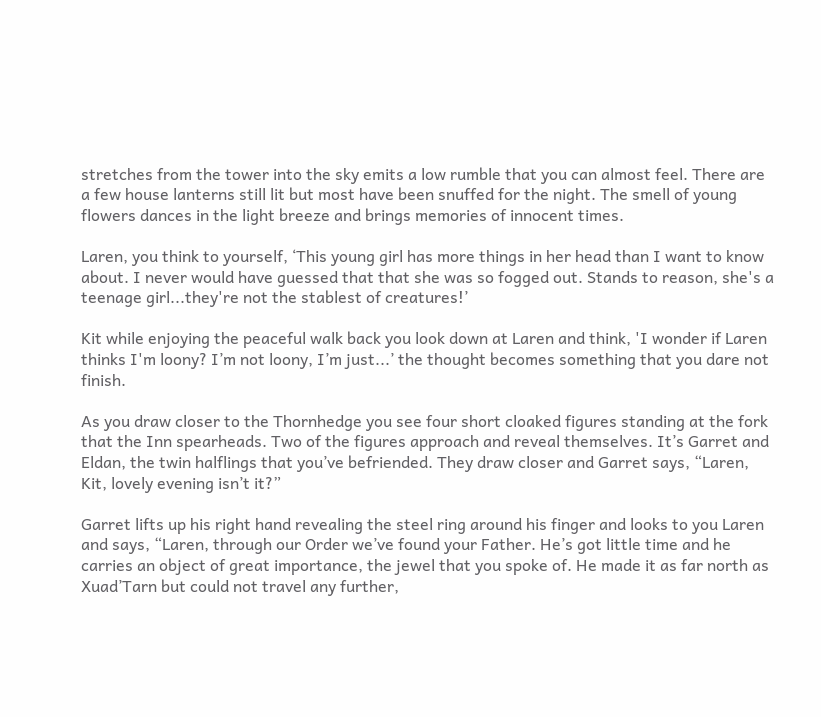stretches from the tower into the sky emits a low rumble that you can almost feel. There are a few house lanterns still lit but most have been snuffed for the night. The smell of young flowers dances in the light breeze and brings memories of innocent times.

Laren, you think to yourself, ‘This young girl has more things in her head than I want to know about. I never would have guessed that that she was so fogged out. Stands to reason, she's a teenage girl...they're not the stablest of creatures!’

Kit while enjoying the peaceful walk back you look down at Laren and think, 'I wonder if Laren thinks I'm loony? I’m not loony, I’m just...’ the thought becomes something that you dare not finish.

As you draw closer to the Thornhedge you see four short cloaked figures standing at the fork that the Inn spearheads. Two of the figures approach and reveal themselves. It’s Garret and Eldan, the twin halflings that you’ve befriended. They draw closer and Garret says, “Laren, Kit, lovely evening isn’t it?”

Garret lifts up his right hand revealing the steel ring around his finger and looks to you Laren and says, “Laren, through our Order we’ve found your Father. He’s got little time and he carries an object of great importance, the jewel that you spoke of. He made it as far north as Xuad’Tarn but could not travel any further,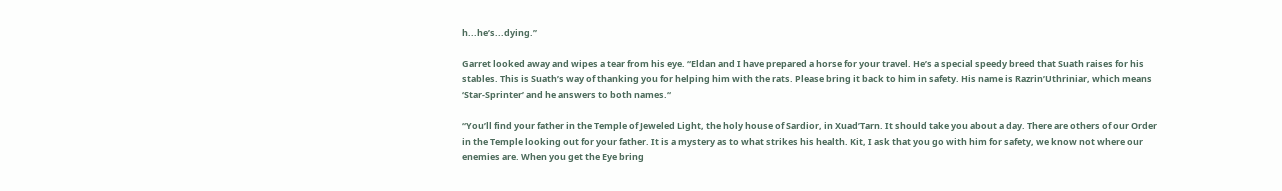h...he’s...dying.”

Garret looked away and wipes a tear from his eye. “Eldan and I have prepared a horse for your travel. He’s a special speedy breed that Suath raises for his stables. This is Suath’s way of thanking you for helping him with the rats. Please bring it back to him in safety. His name is Razrin’Uthriniar, which means ‘Star-Sprinter’ and he answers to both names.“

“You’ll find your father in the Temple of Jeweled Light, the holy house of Sardior, in Xuad’Tarn. It should take you about a day. There are others of our Order in the Temple looking out for your father. It is a mystery as to what strikes his health. Kit, I ask that you go with him for safety, we know not where our enemies are. When you get the Eye bring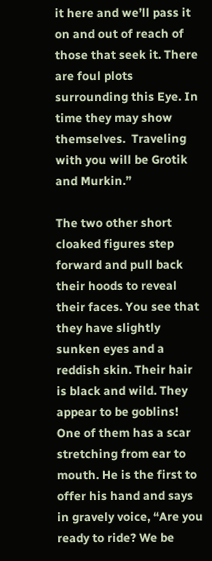it here and we’ll pass it on and out of reach of those that seek it. There are foul plots surrounding this Eye. In time they may show themselves.  Traveling with you will be Grotik and Murkin.”

The two other short cloaked figures step forward and pull back their hoods to reveal their faces. You see that they have slightly sunken eyes and a reddish skin. Their hair is black and wild. They appear to be goblins! One of them has a scar stretching from ear to mouth. He is the first to offer his hand and says in gravely voice, “Are you ready to ride? We be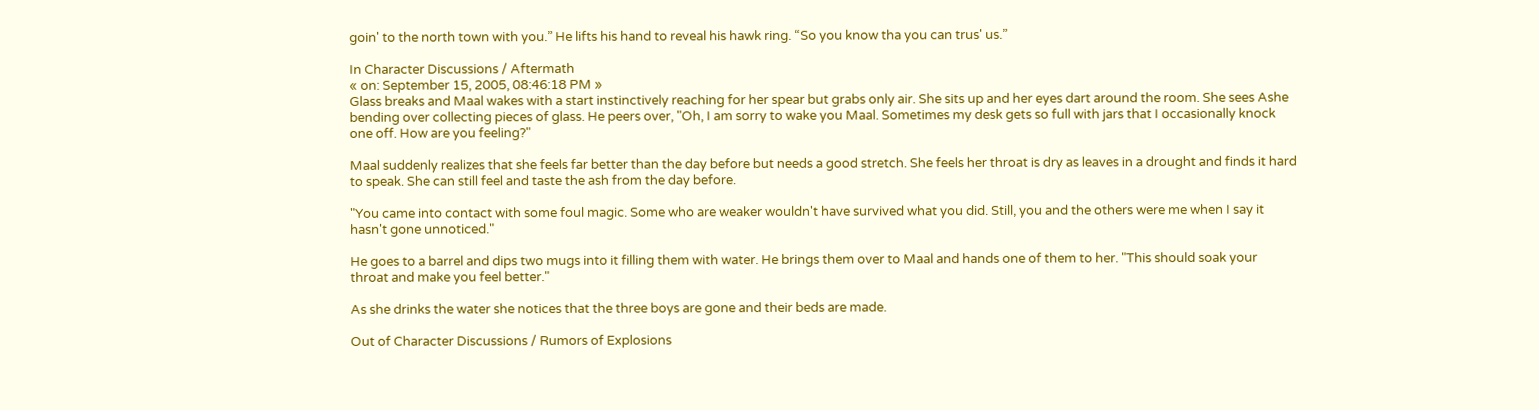goin' to the north town with you.” He lifts his hand to reveal his hawk ring. “So you know tha you can trus' us.”

In Character Discussions / Aftermath
« on: September 15, 2005, 08:46:18 PM »
Glass breaks and Maal wakes with a start instinctively reaching for her spear but grabs only air. She sits up and her eyes dart around the room. She sees Ashe bending over collecting pieces of glass. He peers over, "Oh, I am sorry to wake you Maal. Sometimes my desk gets so full with jars that I occasionally knock one off. How are you feeling?"

Maal suddenly realizes that she feels far better than the day before but needs a good stretch. She feels her throat is dry as leaves in a drought and finds it hard to speak. She can still feel and taste the ash from the day before.

"You came into contact with some foul magic. Some who are weaker wouldn't have survived what you did. Still, you and the others were me when I say it hasn't gone unnoticed."

He goes to a barrel and dips two mugs into it filling them with water. He brings them over to Maal and hands one of them to her. "This should soak your throat and make you feel better."

As she drinks the water she notices that the three boys are gone and their beds are made.

Out of Character Discussions / Rumors of Explosions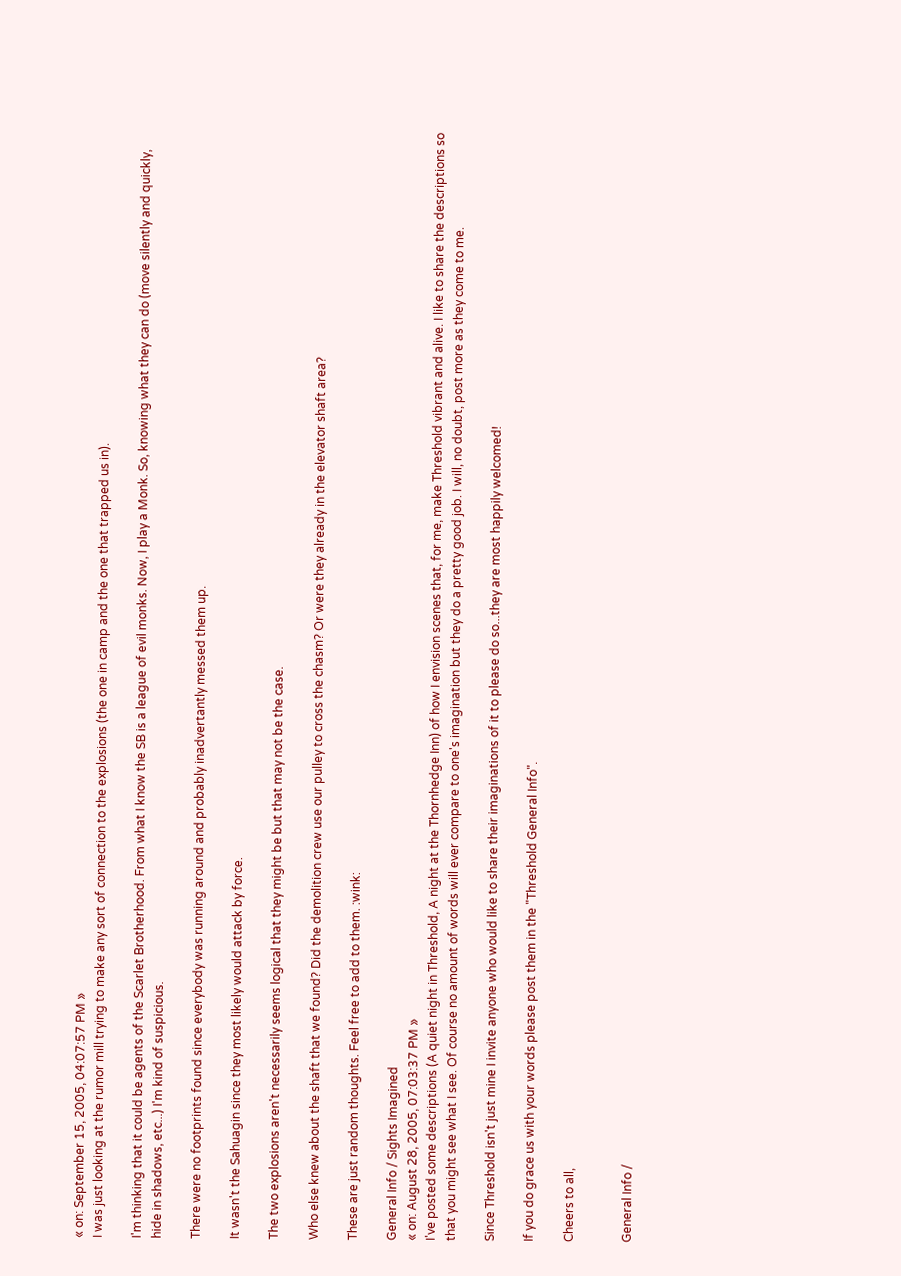« on: September 15, 2005, 04:07:57 PM »
I was just looking at the rumor mill trying to make any sort of connection to the explosions (the one in camp and the one that trapped us in).

I'm thinking that it could be agents of the Scarlet Brotherhood. From what I know the SB is a league of evil monks. Now, I play a Monk. So, knowing what they can do (move silently and quickly, hide in shadows, etc...) I'm kind of suspicious.

There were no footprints found since everybody was running around and probably inadvertantly messed them up.

It wasn't the Sahuagin since they most likely would attack by force.

The two explosions aren't necessarily seems logical that they might be but that may not be the case.

Who else knew about the shaft that we found? Did the demolition crew use our pulley to cross the chasm? Or were they already in the elevator shaft area?

These are just random thoughts. Feel free to add to them. :wink:

General Info / Sights Imagined
« on: August 28, 2005, 07:03:37 PM »
I've posted some descriptions (A quiet night in Threshold, A night at the Thornhedge Inn) of how I envision scenes that, for me, make Threshold vibrant and alive. I like to share the descriptions so that you might see what I see. Of course no amount of words will ever compare to one's imagination but they do a pretty good job. I will, no doubt, post more as they come to me.

Since Threshold isn't just mine I invite anyone who would like to share their imaginations of it to please do so...they are most happily welcomed!

If you do grace us with your words please post them in the "Threshold General Info".

Cheers to all,


General Info /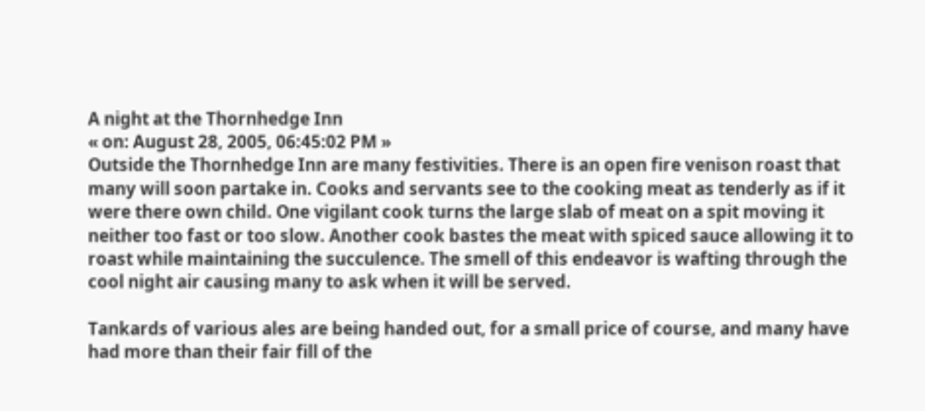A night at the Thornhedge Inn
« on: August 28, 2005, 06:45:02 PM »
Outside the Thornhedge Inn are many festivities. There is an open fire venison roast that many will soon partake in. Cooks and servants see to the cooking meat as tenderly as if it were there own child. One vigilant cook turns the large slab of meat on a spit moving it neither too fast or too slow. Another cook bastes the meat with spiced sauce allowing it to roast while maintaining the succulence. The smell of this endeavor is wafting through the cool night air causing many to ask when it will be served.

Tankards of various ales are being handed out, for a small price of course, and many have had more than their fair fill of the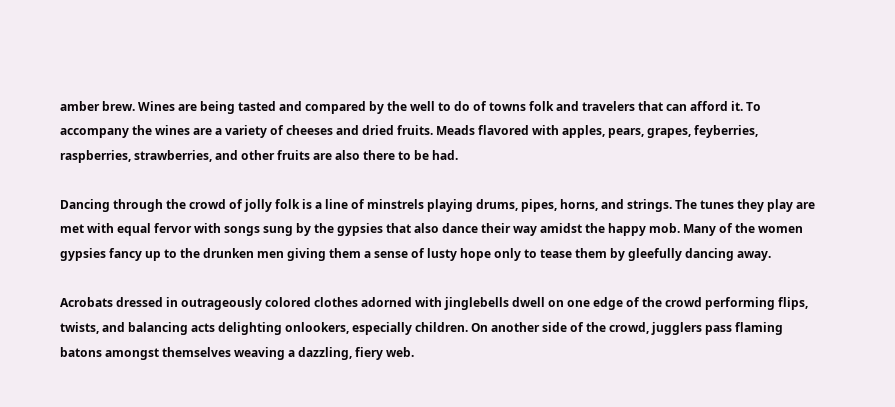amber brew. Wines are being tasted and compared by the well to do of towns folk and travelers that can afford it. To accompany the wines are a variety of cheeses and dried fruits. Meads flavored with apples, pears, grapes, feyberries, raspberries, strawberries, and other fruits are also there to be had.

Dancing through the crowd of jolly folk is a line of minstrels playing drums, pipes, horns, and strings. The tunes they play are met with equal fervor with songs sung by the gypsies that also dance their way amidst the happy mob. Many of the women gypsies fancy up to the drunken men giving them a sense of lusty hope only to tease them by gleefully dancing away.

Acrobats dressed in outrageously colored clothes adorned with jinglebells dwell on one edge of the crowd performing flips, twists, and balancing acts delighting onlookers, especially children. On another side of the crowd, jugglers pass flaming batons amongst themselves weaving a dazzling, fiery web.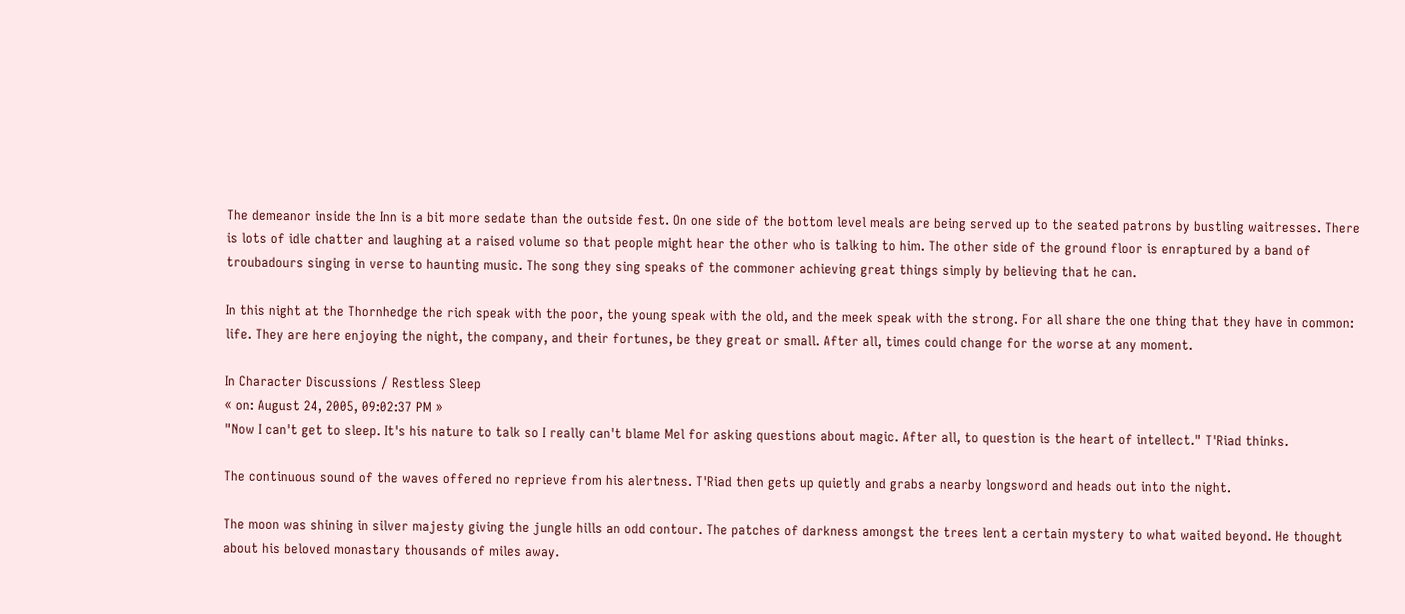The demeanor inside the Inn is a bit more sedate than the outside fest. On one side of the bottom level meals are being served up to the seated patrons by bustling waitresses. There is lots of idle chatter and laughing at a raised volume so that people might hear the other who is talking to him. The other side of the ground floor is enraptured by a band of troubadours singing in verse to haunting music. The song they sing speaks of the commoner achieving great things simply by believing that he can.

In this night at the Thornhedge the rich speak with the poor, the young speak with the old, and the meek speak with the strong. For all share the one thing that they have in common: life. They are here enjoying the night, the company, and their fortunes, be they great or small. After all, times could change for the worse at any moment.

In Character Discussions / Restless Sleep
« on: August 24, 2005, 09:02:37 PM »
"Now I can't get to sleep. It's his nature to talk so I really can't blame Mel for asking questions about magic. After all, to question is the heart of intellect." T'Riad thinks.

The continuous sound of the waves offered no reprieve from his alertness. T'Riad then gets up quietly and grabs a nearby longsword and heads out into the night.

The moon was shining in silver majesty giving the jungle hills an odd contour. The patches of darkness amongst the trees lent a certain mystery to what waited beyond. He thought about his beloved monastary thousands of miles away.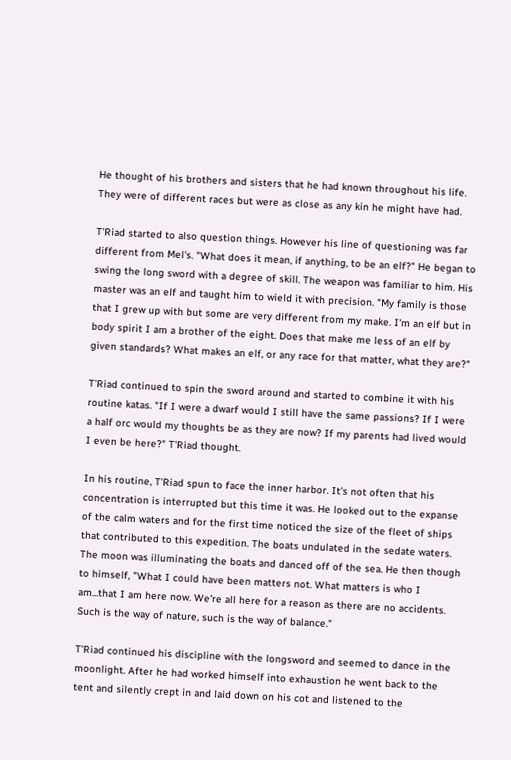He thought of his brothers and sisters that he had known throughout his life. They were of different races but were as close as any kin he might have had.

T'Riad started to also question things. However his line of questioning was far different from Mel's. "What does it mean, if anything, to be an elf?" He began to swing the long sword with a degree of skill. The weapon was familiar to him. His master was an elf and taught him to wield it with precision. "My family is those that I grew up with but some are very different from my make. I'm an elf but in body spirit I am a brother of the eight. Does that make me less of an elf by given standards? What makes an elf, or any race for that matter, what they are?"

T'Riad continued to spin the sword around and started to combine it with his routine katas. "If I were a dwarf would I still have the same passions? If I were a half orc would my thoughts be as they are now? If my parents had lived would I even be here?" T'Riad thought.

In his routine, T'Riad spun to face the inner harbor. It's not often that his concentration is interrupted but this time it was. He looked out to the expanse of the calm waters and for the first time noticed the size of the fleet of ships that contributed to this expedition. The boats undulated in the sedate waters. The moon was illuminating the boats and danced off of the sea. He then though to himself, "What I could have been matters not. What matters is who I am...that I am here now. We're all here for a reason as there are no accidents.  Such is the way of nature, such is the way of balance."

T'Riad continued his discipline with the longsword and seemed to dance in the moonlight. After he had worked himself into exhaustion he went back to the tent and silently crept in and laid down on his cot and listened to the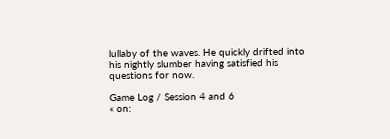lullaby of the waves. He quickly drifted into his nightly slumber having satisfied his questions for now.

Game Log / Session 4 and 6
« on: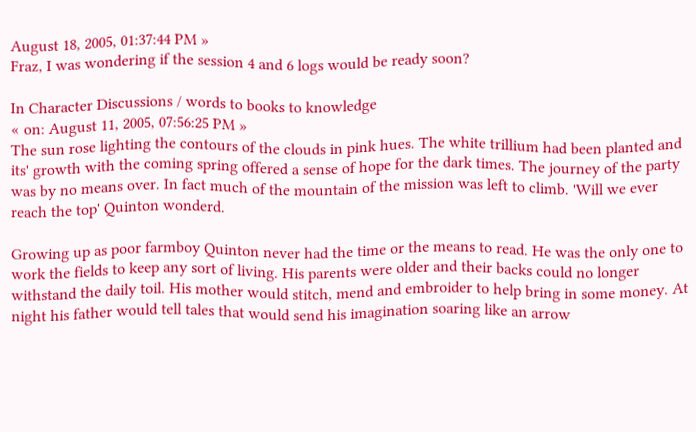August 18, 2005, 01:37:44 PM »
Fraz, I was wondering if the session 4 and 6 logs would be ready soon?

In Character Discussions / words to books to knowledge
« on: August 11, 2005, 07:56:25 PM »
The sun rose lighting the contours of the clouds in pink hues. The white trillium had been planted and its' growth with the coming spring offered a sense of hope for the dark times. The journey of the party was by no means over. In fact much of the mountain of the mission was left to climb. 'Will we ever reach the top' Quinton wonderd.

Growing up as poor farmboy Quinton never had the time or the means to read. He was the only one to work the fields to keep any sort of living. His parents were older and their backs could no longer withstand the daily toil. His mother would stitch, mend and embroider to help bring in some money. At night his father would tell tales that would send his imagination soaring like an arrow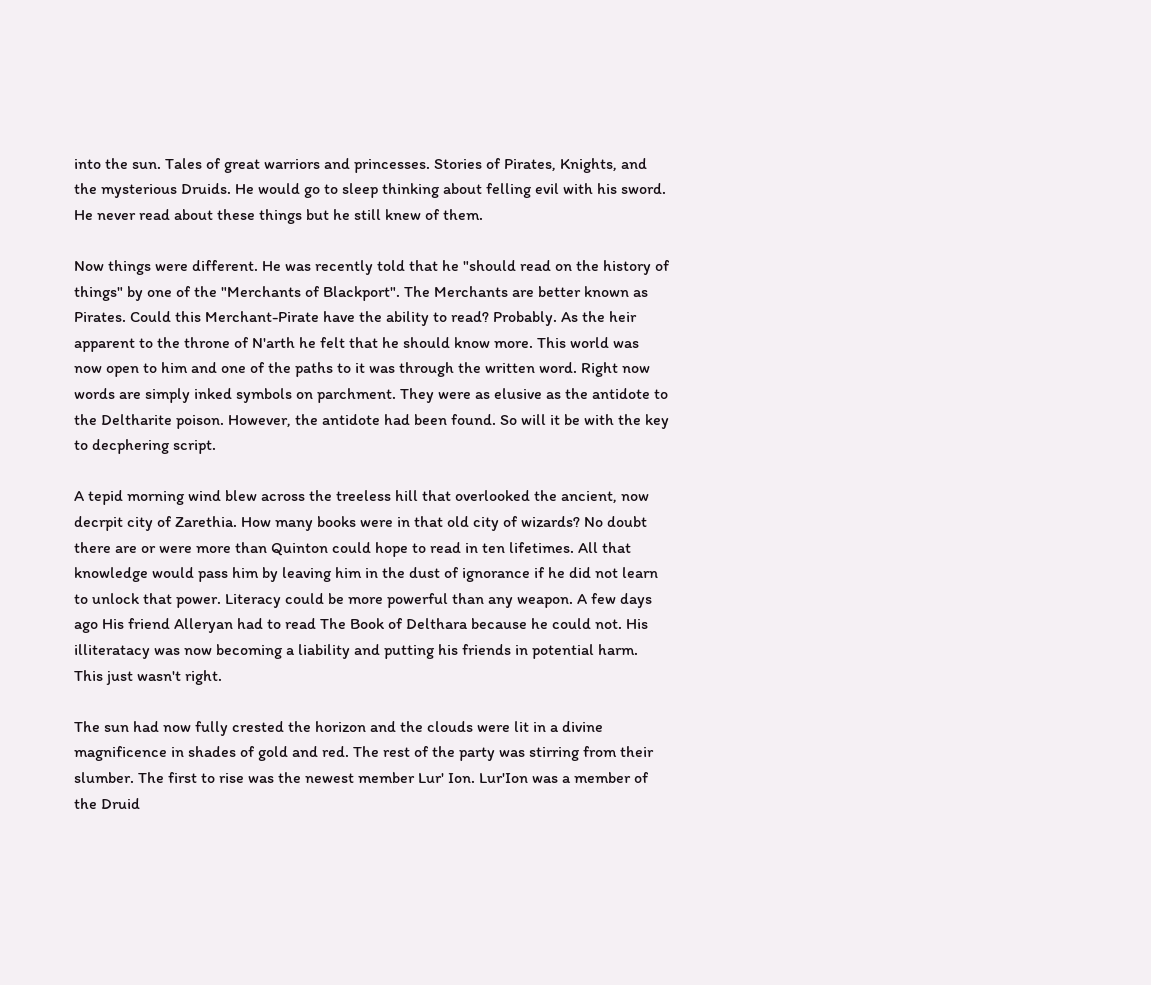into the sun. Tales of great warriors and princesses. Stories of Pirates, Knights, and the mysterious Druids. He would go to sleep thinking about felling evil with his sword. He never read about these things but he still knew of them.

Now things were different. He was recently told that he "should read on the history of things" by one of the "Merchants of Blackport". The Merchants are better known as Pirates. Could this Merchant-Pirate have the ability to read? Probably. As the heir apparent to the throne of N'arth he felt that he should know more. This world was now open to him and one of the paths to it was through the written word. Right now words are simply inked symbols on parchment. They were as elusive as the antidote to the Deltharite poison. However, the antidote had been found. So will it be with the key to decphering script.

A tepid morning wind blew across the treeless hill that overlooked the ancient, now decrpit city of Zarethia. How many books were in that old city of wizards? No doubt there are or were more than Quinton could hope to read in ten lifetimes. All that knowledge would pass him by leaving him in the dust of ignorance if he did not learn to unlock that power. Literacy could be more powerful than any weapon. A few days ago His friend Alleryan had to read The Book of Delthara because he could not. His illiteratacy was now becoming a liability and putting his friends in potential harm. This just wasn't right.

The sun had now fully crested the horizon and the clouds were lit in a divine magnificence in shades of gold and red. The rest of the party was stirring from their slumber. The first to rise was the newest member Lur' Ion. Lur'Ion was a member of the Druid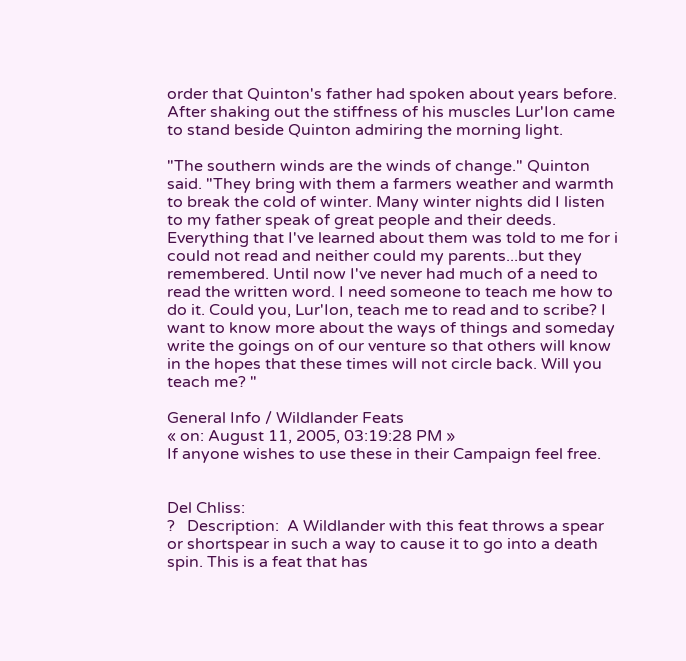order that Quinton's father had spoken about years before. After shaking out the stiffness of his muscles Lur'Ion came to stand beside Quinton admiring the morning light.

"The southern winds are the winds of change." Quinton said. "They bring with them a farmers weather and warmth to break the cold of winter. Many winter nights did I listen to my father speak of great people and their deeds. Everything that I've learned about them was told to me for i could not read and neither could my parents...but they remembered. Until now I've never had much of a need to read the written word. I need someone to teach me how to do it. Could you, Lur'Ion, teach me to read and to scribe? I want to know more about the ways of things and someday write the goings on of our venture so that others will know in the hopes that these times will not circle back. Will you teach me? "

General Info / Wildlander Feats
« on: August 11, 2005, 03:19:28 PM »
If anyone wishes to use these in their Campaign feel free.


Del Chliss:
?   Description:  A Wildlander with this feat throws a spear or shortspear in such a way to cause it to go into a death spin. This is a feat that has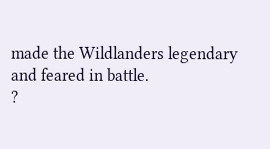made the Wildlanders legendary and feared in battle.
?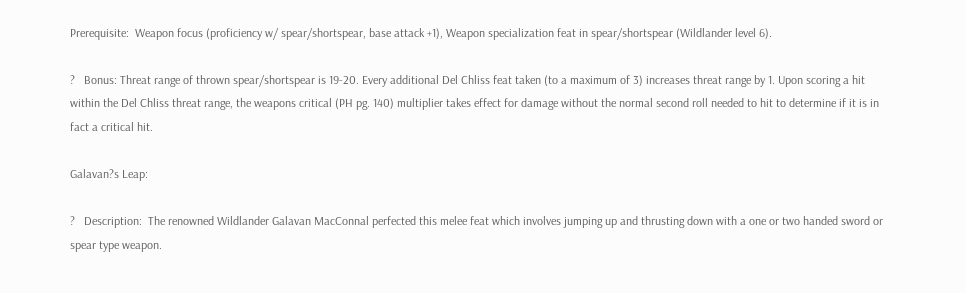Prerequisite:  Weapon focus (proficiency w/ spear/shortspear, base attack +1), Weapon specialization feat in spear/shortspear (Wildlander level 6).

?   Bonus: Threat range of thrown spear/shortspear is 19-20. Every additional Del Chliss feat taken (to a maximum of 3) increases threat range by 1. Upon scoring a hit within the Del Chliss threat range, the weapons critical (PH pg. 140) multiplier takes effect for damage without the normal second roll needed to hit to determine if it is in fact a critical hit.

Galavan?s Leap:

?   Description:  The renowned Wildlander Galavan MacConnal perfected this melee feat which involves jumping up and thrusting down with a one or two handed sword or spear type weapon.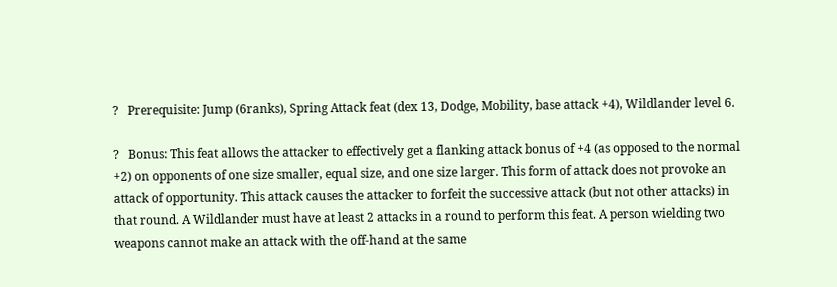?   Prerequisite: Jump (6ranks), Spring Attack feat (dex 13, Dodge, Mobility, base attack +4), Wildlander level 6.

?   Bonus: This feat allows the attacker to effectively get a flanking attack bonus of +4 (as opposed to the normal +2) on opponents of one size smaller, equal size, and one size larger. This form of attack does not provoke an attack of opportunity. This attack causes the attacker to forfeit the successive attack (but not other attacks) in that round. A Wildlander must have at least 2 attacks in a round to perform this feat. A person wielding two weapons cannot make an attack with the off-hand at the same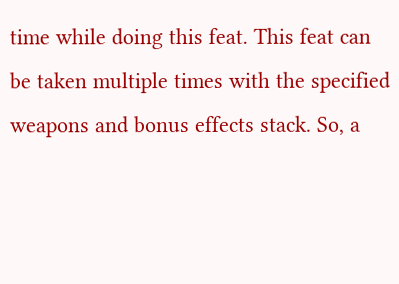time while doing this feat. This feat can be taken multiple times with the specified weapons and bonus effects stack. So, a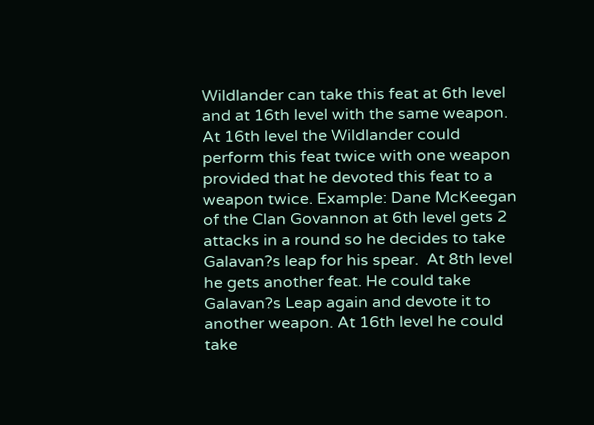Wildlander can take this feat at 6th level and at 16th level with the same weapon. At 16th level the Wildlander could perform this feat twice with one weapon provided that he devoted this feat to a weapon twice. Example: Dane McKeegan of the Clan Govannon at 6th level gets 2 attacks in a round so he decides to take Galavan?s leap for his spear.  At 8th level he gets another feat. He could take Galavan?s Leap again and devote it to another weapon. At 16th level he could take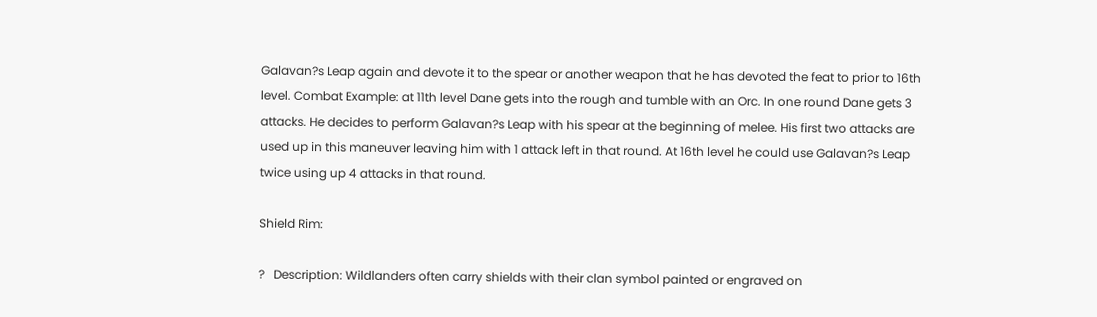Galavan?s Leap again and devote it to the spear or another weapon that he has devoted the feat to prior to 16th level. Combat Example: at 11th level Dane gets into the rough and tumble with an Orc. In one round Dane gets 3 attacks. He decides to perform Galavan?s Leap with his spear at the beginning of melee. His first two attacks are used up in this maneuver leaving him with 1 attack left in that round. At 16th level he could use Galavan?s Leap twice using up 4 attacks in that round.

Shield Rim:

?   Description: Wildlanders often carry shields with their clan symbol painted or engraved on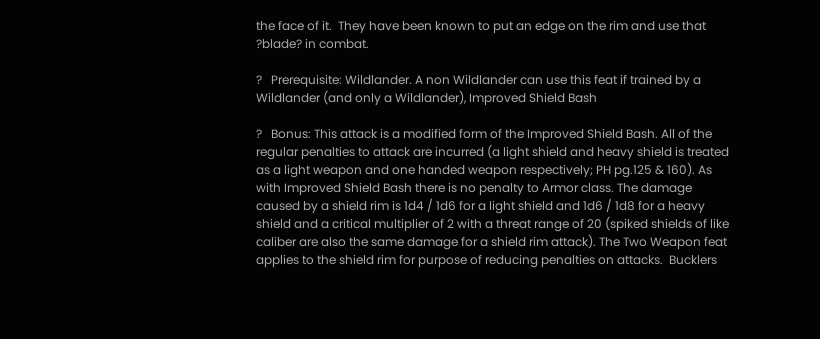the face of it.  They have been known to put an edge on the rim and use that ?blade? in combat.

?   Prerequisite: Wildlander. A non Wildlander can use this feat if trained by a Wildlander (and only a Wildlander), Improved Shield Bash

?   Bonus: This attack is a modified form of the Improved Shield Bash. All of the regular penalties to attack are incurred (a light shield and heavy shield is treated as a light weapon and one handed weapon respectively; PH pg.125 & 160). As with Improved Shield Bash there is no penalty to Armor class. The damage caused by a shield rim is 1d4 / 1d6 for a light shield and 1d6 / 1d8 for a heavy shield and a critical multiplier of 2 with a threat range of 20 (spiked shields of like caliber are also the same damage for a shield rim attack). The Two Weapon feat applies to the shield rim for purpose of reducing penalties on attacks.  Bucklers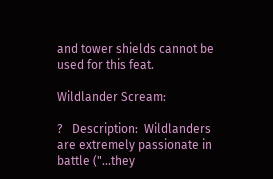and tower shields cannot be used for this feat.

Wildlander Scream:

?   Description:  Wildlanders are extremely passionate in battle ("...they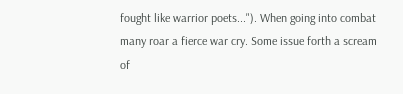fought like warrior poets..."). When going into combat many roar a fierce war cry. Some issue forth a scream of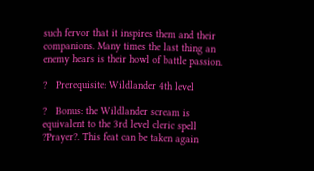such fervor that it inspires them and their companions. Many times the last thing an enemy hears is their howl of battle passion.

?   Prerequisite: Wildlander 4th level

?   Bonus: the Wildlander scream is equivalent to the 3rd level cleric spell ?Prayer?. This feat can be taken again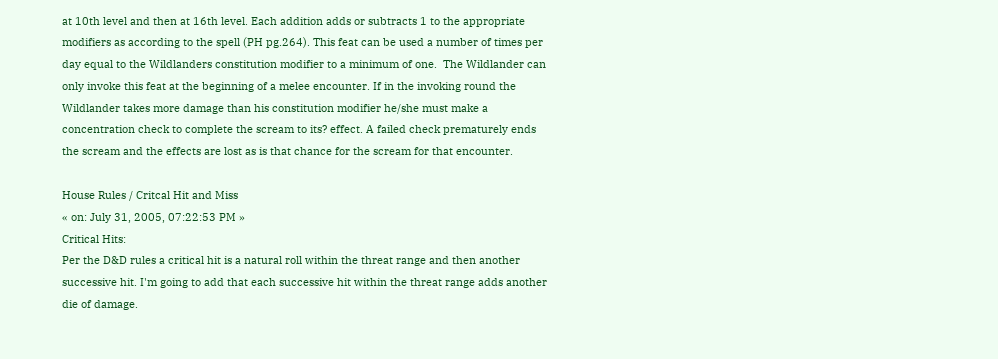at 10th level and then at 16th level. Each addition adds or subtracts 1 to the appropriate modifiers as according to the spell (PH pg.264). This feat can be used a number of times per day equal to the Wildlanders constitution modifier to a minimum of one.  The Wildlander can only invoke this feat at the beginning of a melee encounter. If in the invoking round the Wildlander takes more damage than his constitution modifier he/she must make a concentration check to complete the scream to its? effect. A failed check prematurely ends the scream and the effects are lost as is that chance for the scream for that encounter.

House Rules / Critcal Hit and Miss
« on: July 31, 2005, 07:22:53 PM »
Critical Hits:
Per the D&D rules a critical hit is a natural roll within the threat range and then another successive hit. I'm going to add that each successive hit within the threat range adds another die of damage.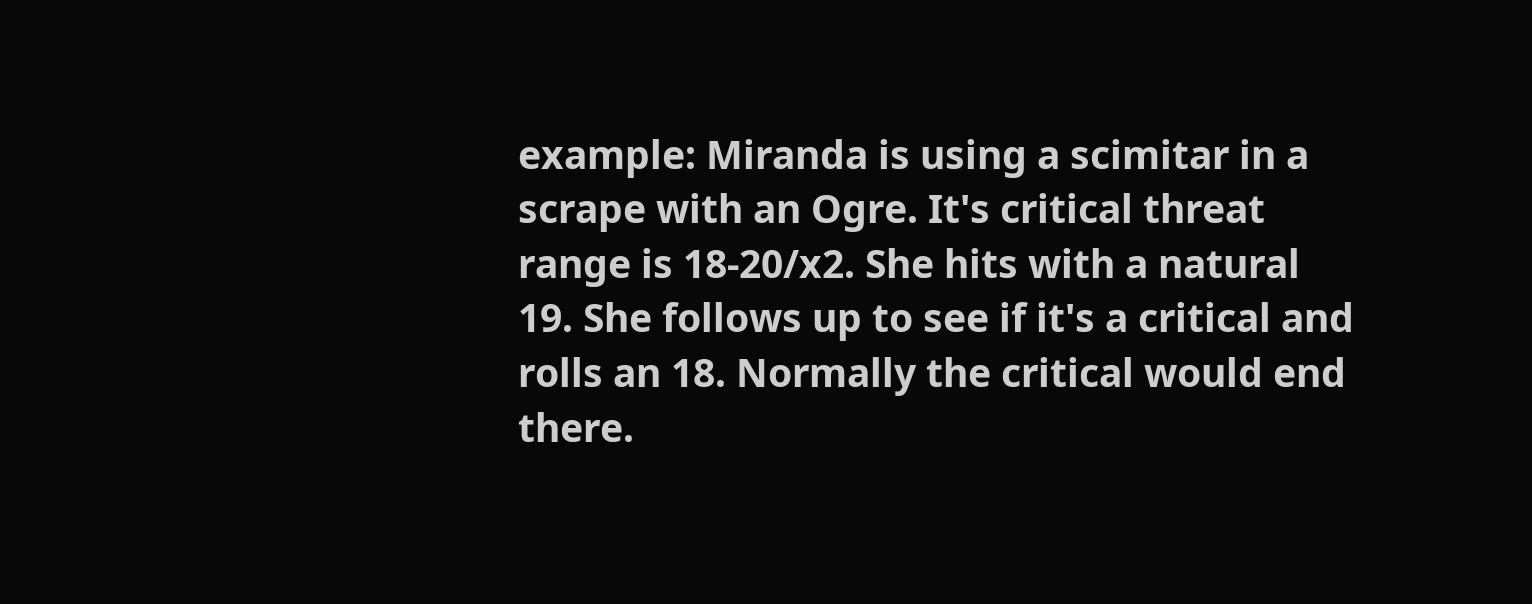example: Miranda is using a scimitar in a scrape with an Ogre. It's critical threat range is 18-20/x2. She hits with a natural 19. She follows up to see if it's a critical and rolls an 18. Normally the critical would end there.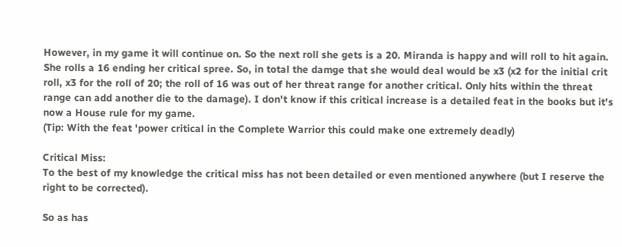However, in my game it will continue on. So the next roll she gets is a 20. Miranda is happy and will roll to hit again. She rolls a 16 ending her critical spree. So, in total the damge that she would deal would be x3 (x2 for the initial crit roll, x3 for the roll of 20; the roll of 16 was out of her threat range for another critical. Only hits within the threat range can add another die to the damage). I don't know if this critical increase is a detailed feat in the books but it's now a House rule for my game.
(Tip: With the feat 'power critical in the Complete Warrior this could make one extremely deadly)

Critical Miss:
To the best of my knowledge the critical miss has not been detailed or even mentioned anywhere (but I reserve the right to be corrected).

So as has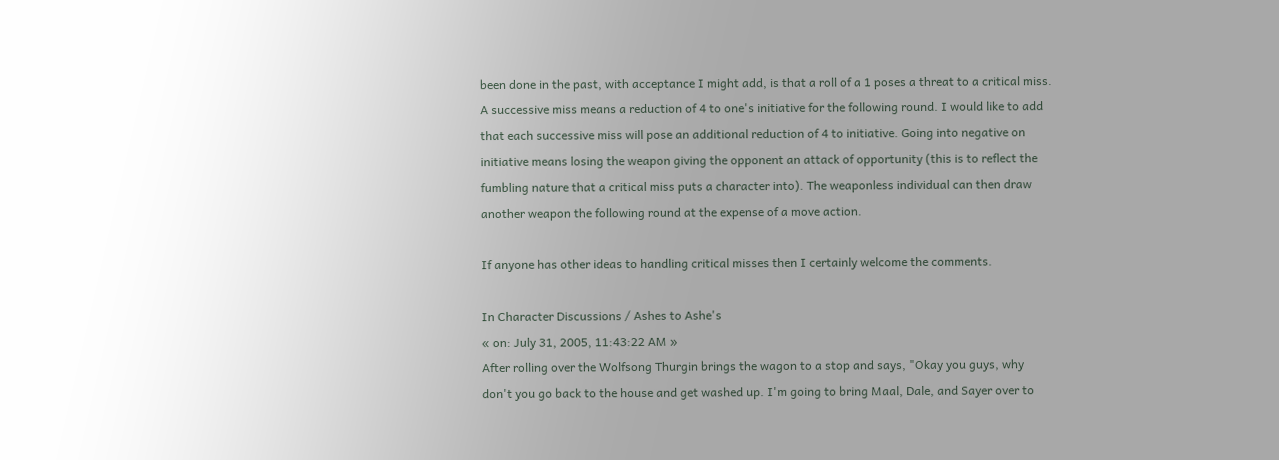been done in the past, with acceptance I might add, is that a roll of a 1 poses a threat to a critical miss. A successive miss means a reduction of 4 to one's initiative for the following round. I would like to add that each successive miss will pose an additional reduction of 4 to initiative. Going into negative on initiative means losing the weapon giving the opponent an attack of opportunity (this is to reflect the fumbling nature that a critical miss puts a character into). The weaponless individual can then draw another weapon the following round at the expense of a move action.

If anyone has other ideas to handling critical misses then I certainly welcome the comments.

In Character Discussions / Ashes to Ashe's
« on: July 31, 2005, 11:43:22 AM »
After rolling over the Wolfsong Thurgin brings the wagon to a stop and says, "Okay you guys, why don't you go back to the house and get washed up. I'm going to bring Maal, Dale, and Sayer over to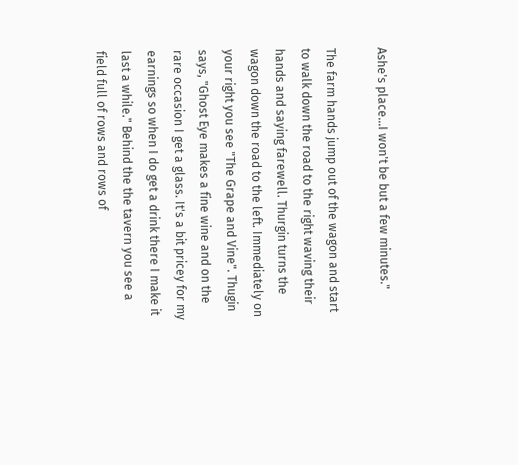Ashe's place...I won't be but a few minutes."

The farm hands jump out of the wagon and start to walk down the road to the right waving their hands and saying farewell. Thurgin turns the wagon down the road to the left. Immediately on your right you see "The Grape and Vine". Thugin says, "Ghost Eye makes a fine wine and on the rare occasion I get a glass. It's a bit pricey for my earnings so when I do get a drink there I make it last a while." Behind the the tavern you see a field full of rows and rows of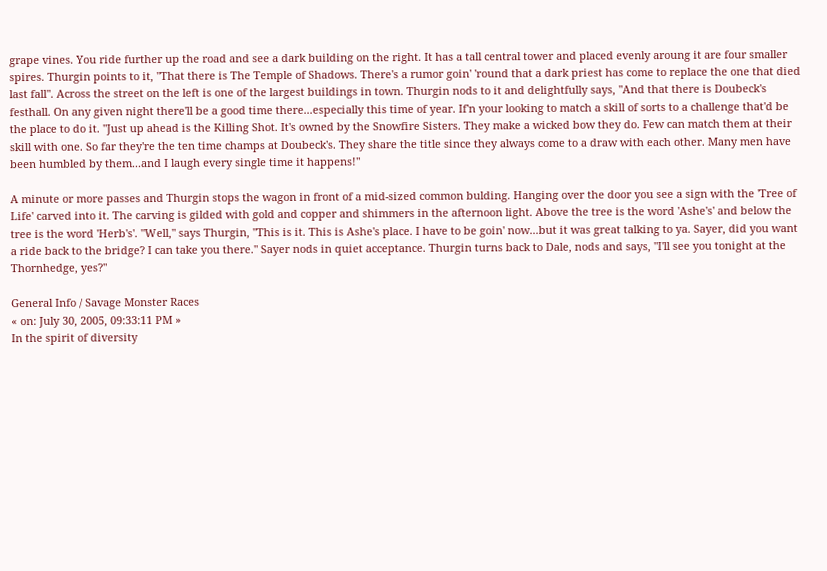grape vines. You ride further up the road and see a dark building on the right. It has a tall central tower and placed evenly aroung it are four smaller spires. Thurgin points to it, "That there is The Temple of Shadows. There's a rumor goin' 'round that a dark priest has come to replace the one that died last fall". Across the street on the left is one of the largest buildings in town. Thurgin nods to it and delightfully says, "And that there is Doubeck's festhall. On any given night there'll be a good time there...especially this time of year. If'n your looking to match a skill of sorts to a challenge that'd be the place to do it. "Just up ahead is the Killing Shot. It's owned by the Snowfire Sisters. They make a wicked bow they do. Few can match them at their skill with one. So far they're the ten time champs at Doubeck's. They share the title since they always come to a draw with each other. Many men have been humbled by them...and I laugh every single time it happens!"

A minute or more passes and Thurgin stops the wagon in front of a mid-sized common bulding. Hanging over the door you see a sign with the 'Tree of Life' carved into it. The carving is gilded with gold and copper and shimmers in the afternoon light. Above the tree is the word 'Ashe's' and below the tree is the word 'Herb's'. "Well," says Thurgin, "This is it. This is Ashe's place. I have to be goin' now...but it was great talking to ya. Sayer, did you want a ride back to the bridge? I can take you there." Sayer nods in quiet acceptance. Thurgin turns back to Dale, nods and says, "I'll see you tonight at the Thornhedge, yes?"

General Info / Savage Monster Races
« on: July 30, 2005, 09:33:11 PM »
In the spirit of diversity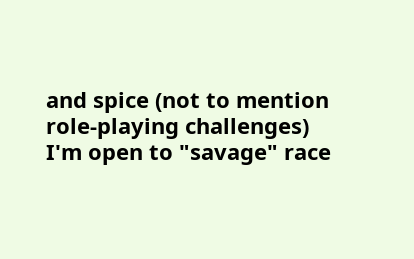and spice (not to mention role-playing challenges) I'm open to "savage" race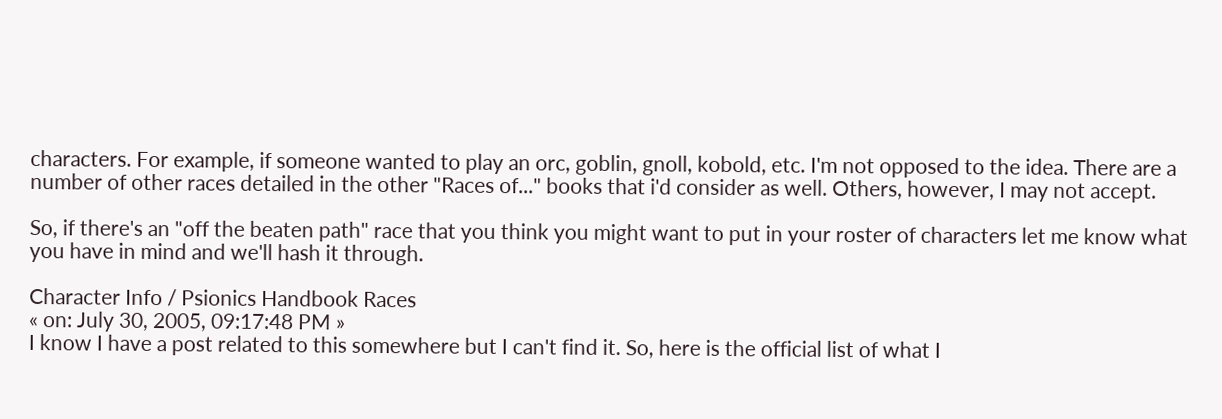characters. For example, if someone wanted to play an orc, goblin, gnoll, kobold, etc. I'm not opposed to the idea. There are a number of other races detailed in the other "Races of..." books that i'd consider as well. Others, however, I may not accept.

So, if there's an "off the beaten path" race that you think you might want to put in your roster of characters let me know what you have in mind and we'll hash it through.

Character Info / Psionics Handbook Races
« on: July 30, 2005, 09:17:48 PM »
I know I have a post related to this somewhere but I can't find it. So, here is the official list of what I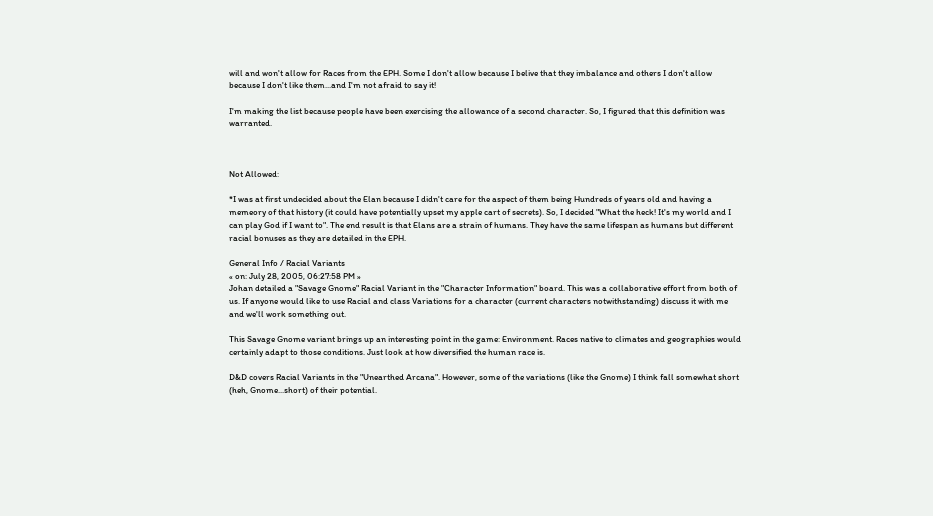will and won't allow for Races from the EPH. Some I don't allow because I belive that they imbalance and others I don't allow because I don't like them...and I'm not afraid to say it!

I'm making the list because people have been exercising the allowance of a second character. So, I figured that this definition was warranted.



Not Allowed:

*I was at first undecided about the Elan because I didn't care for the aspect of them being Hundreds of years old and having a memeory of that history (it could have potentially upset my apple cart of secrets). So, I decided "What the heck! It's my world and I can play God if I want to". The end result is that Elans are a strain of humans. They have the same lifespan as humans but different racial bonuses as they are detailed in the EPH.

General Info / Racial Variants
« on: July 28, 2005, 06:27:58 PM »
Johan detailed a "Savage Gnome" Racial Variant in the "Character Information" board. This was a collaborative effort from both of us. If anyone would like to use Racial and class Variations for a character (current characters notwithstanding) discuss it with me and we'll work something out.

This Savage Gnome variant brings up an interesting point in the game: Environment. Races native to climates and geographies would certainly adapt to those conditions. Just look at how diversified the human race is.

D&D covers Racial Variants in the "Unearthed Arcana". However, some of the variations (like the Gnome) I think fall somewhat short (heh, Gnome...short) of their potential.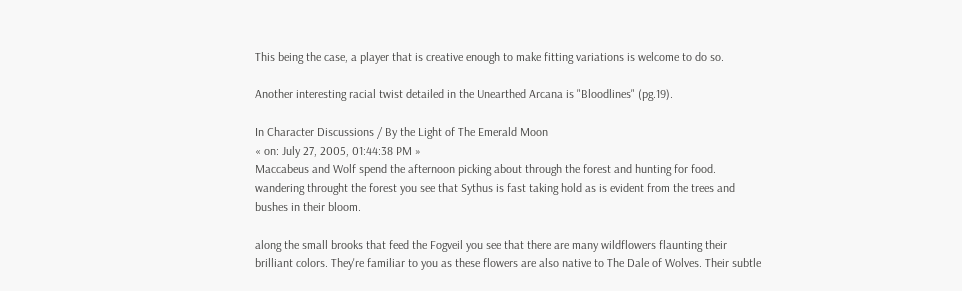This being the case, a player that is creative enough to make fitting variations is welcome to do so.

Another interesting racial twist detailed in the Unearthed Arcana is "Bloodlines" (pg.19).

In Character Discussions / By the Light of The Emerald Moon
« on: July 27, 2005, 01:44:38 PM »
Maccabeus and Wolf spend the afternoon picking about through the forest and hunting for food. wandering throught the forest you see that Sythus is fast taking hold as is evident from the trees and bushes in their bloom.

along the small brooks that feed the Fogveil you see that there are many wildflowers flaunting their brilliant colors. They're familiar to you as these flowers are also native to The Dale of Wolves. Their subtle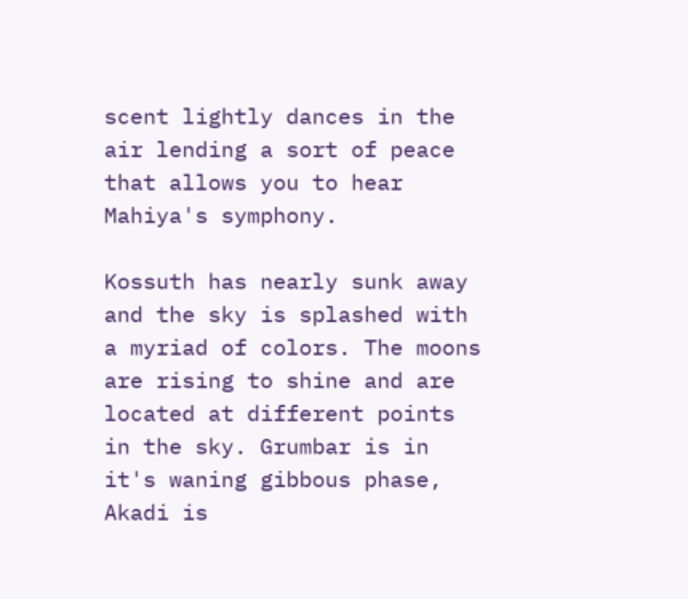scent lightly dances in the air lending a sort of peace that allows you to hear Mahiya's symphony.

Kossuth has nearly sunk away and the sky is splashed with a myriad of colors. The moons are rising to shine and are located at different points in the sky. Grumbar is in it's waning gibbous phase, Akadi is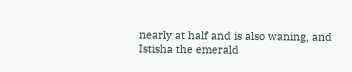nearly at half and is also waning, and Istisha the emerald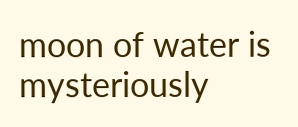moon of water is mysteriously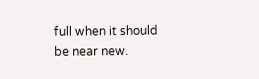full when it should be near new.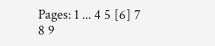Pages: 1 ... 4 5 [6] 7 8 9